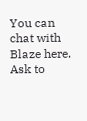You can chat with Blaze here. Ask to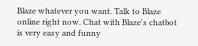Blaze whatever you want. Talk to Blaze online right now. Chat with Blaze's chatbot is very easy and funny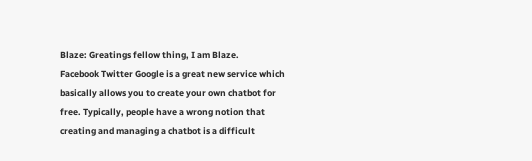Blaze: Greatings fellow thing, I am Blaze.
Facebook Twitter Google is a great new service which basically allows you to create your own chatbot for free. Typically, people have a wrong notion that creating and managing a chatbot is a difficult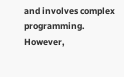and involves complex programming. However,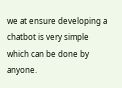we at ensure developing a chatbot is very simple which can be done by anyone.